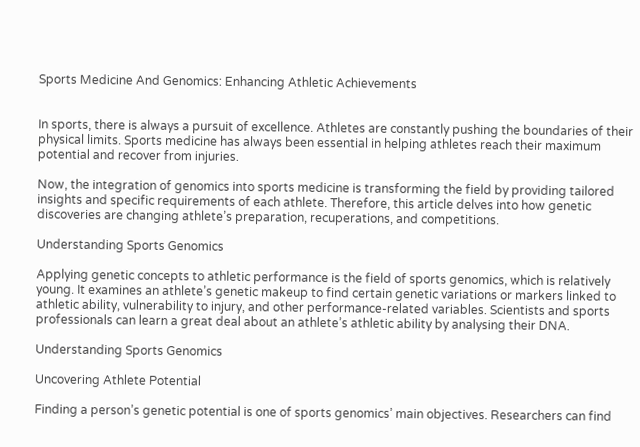Sports Medicine And Genomics: Enhancing Athletic Achievements


In sports, there is always a pursuit of excellence. Athletes are constantly pushing the boundaries of their physical limits. Sports medicine has always been essential in helping athletes reach their maximum potential and recover from injuries.

Now, the integration of genomics into sports medicine is transforming the field by providing tailored insights and specific requirements of each athlete. Therefore, this article delves into how genetic discoveries are changing athlete’s preparation, recuperations, and competitions.

Understanding Sports Genomics

Applying genetic concepts to athletic performance is the field of sports genomics, which is relatively young. It examines an athlete’s genetic makeup to find certain genetic variations or markers linked to athletic ability, vulnerability to injury, and other performance-related variables. Scientists and sports professionals can learn a great deal about an athlete’s athletic ability by analysing their DNA.

Understanding Sports Genomics

Uncovering Athlete Potential

Finding a person’s genetic potential is one of sports genomics’ main objectives. Researchers can find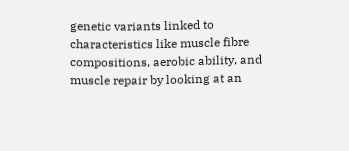genetic variants linked to characteristics like muscle fibre compositions, aerobic ability, and muscle repair by looking at an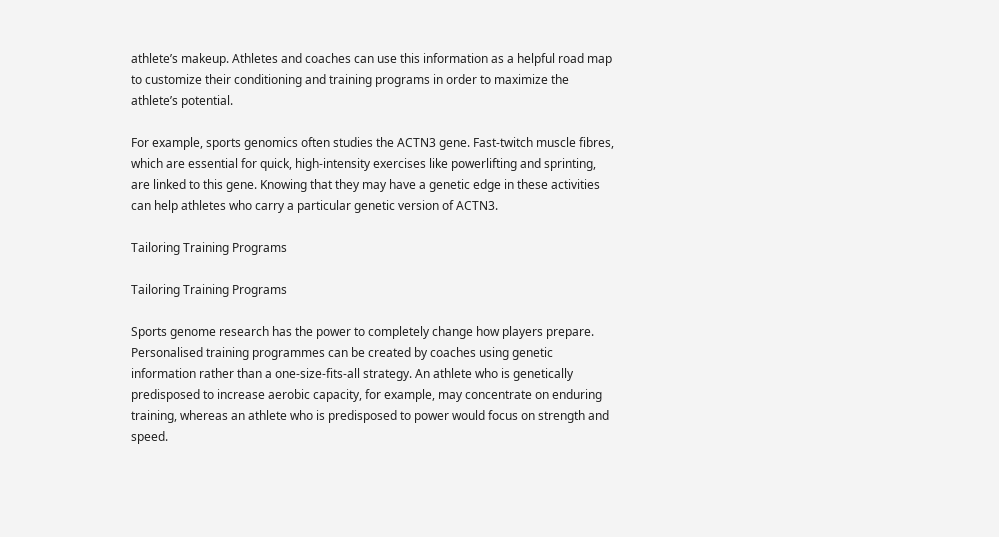athlete’s makeup. Athletes and coaches can use this information as a helpful road map to customize their conditioning and training programs in order to maximize the athlete’s potential.

For example, sports genomics often studies the ACTN3 gene. Fast-twitch muscle fibres, which are essential for quick, high-intensity exercises like powerlifting and sprinting, are linked to this gene. Knowing that they may have a genetic edge in these activities can help athletes who carry a particular genetic version of ACTN3.

Tailoring Training Programs

Tailoring Training Programs

Sports genome research has the power to completely change how players prepare. Personalised training programmes can be created by coaches using genetic information rather than a one-size-fits-all strategy. An athlete who is genetically predisposed to increase aerobic capacity, for example, may concentrate on enduring training, whereas an athlete who is predisposed to power would focus on strength and speed.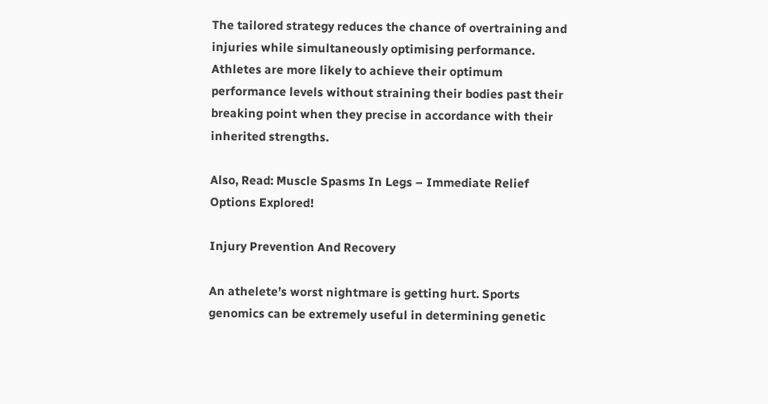The tailored strategy reduces the chance of overtraining and injuries while simultaneously optimising performance. Athletes are more likely to achieve their optimum performance levels without straining their bodies past their breaking point when they precise in accordance with their inherited strengths.

Also, Read: Muscle Spasms In Legs – Immediate Relief Options Explored!

Injury Prevention And Recovery

An athelete’s worst nightmare is getting hurt. Sports genomics can be extremely useful in determining genetic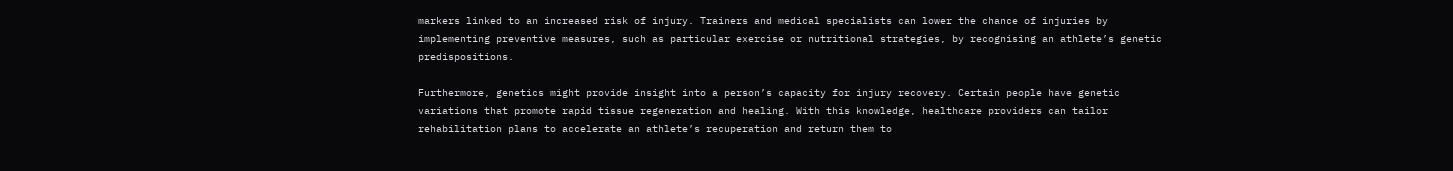markers linked to an increased risk of injury. Trainers and medical specialists can lower the chance of injuries by implementing preventive measures, such as particular exercise or nutritional strategies, by recognising an athlete’s genetic predispositions.

Furthermore, genetics might provide insight into a person’s capacity for injury recovery. Certain people have genetic variations that promote rapid tissue regeneration and healing. With this knowledge, healthcare providers can tailor rehabilitation plans to accelerate an athlete’s recuperation and return them to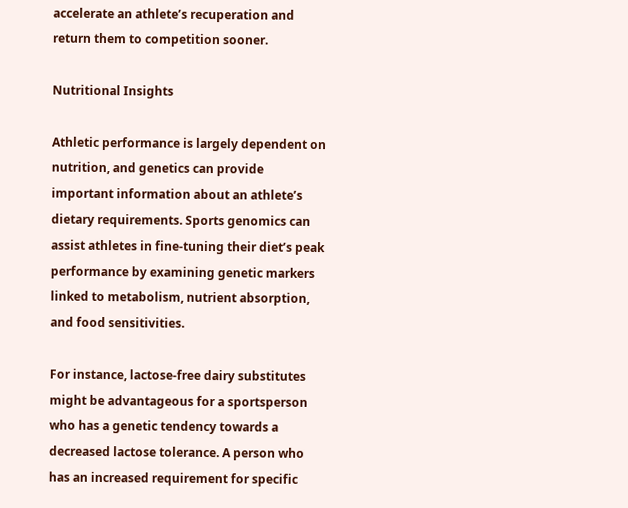accelerate an athlete’s recuperation and return them to competition sooner.

Nutritional Insights

Athletic performance is largely dependent on nutrition, and genetics can provide important information about an athlete’s dietary requirements. Sports genomics can assist athletes in fine-tuning their diet’s peak performance by examining genetic markers linked to metabolism, nutrient absorption, and food sensitivities.

For instance, lactose-free dairy substitutes might be advantageous for a sportsperson who has a genetic tendency towards a decreased lactose tolerance. A person who has an increased requirement for specific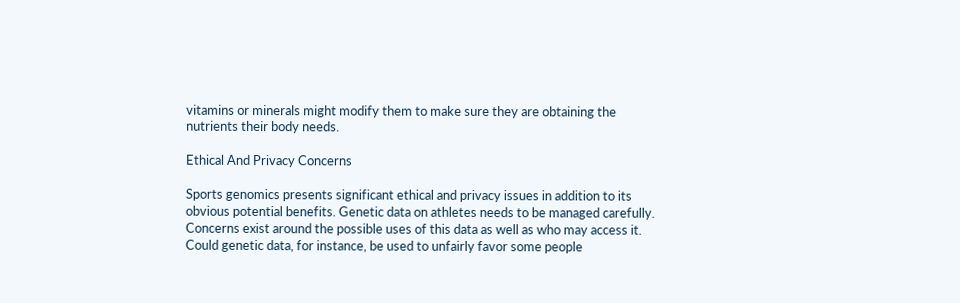vitamins or minerals might modify them to make sure they are obtaining the nutrients their body needs.

Ethical And Privacy Concerns

Sports genomics presents significant ethical and privacy issues in addition to its obvious potential benefits. Genetic data on athletes needs to be managed carefully. Concerns exist around the possible uses of this data as well as who may access it. Could genetic data, for instance, be used to unfairly favor some people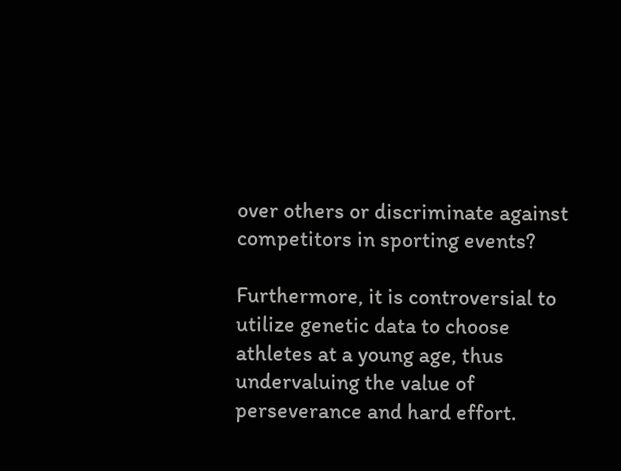over others or discriminate against competitors in sporting events?

Furthermore, it is controversial to utilize genetic data to choose athletes at a young age, thus undervaluing the value of perseverance and hard effort.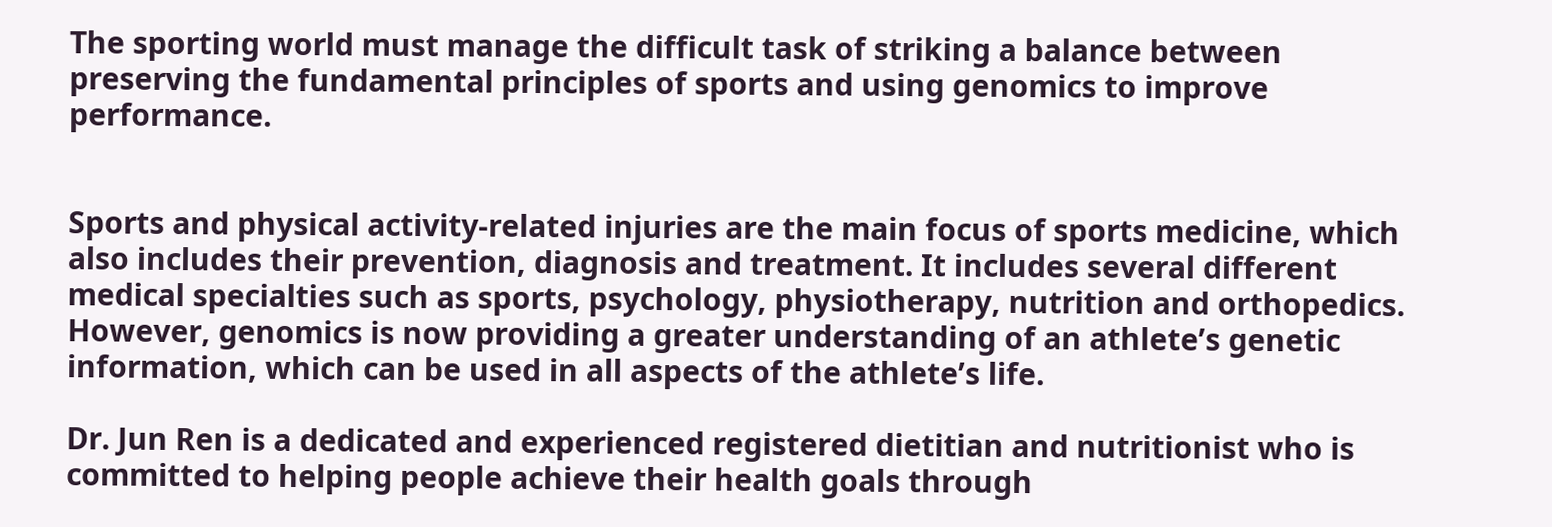The sporting world must manage the difficult task of striking a balance between preserving the fundamental principles of sports and using genomics to improve performance.


Sports and physical activity-related injuries are the main focus of sports medicine, which also includes their prevention, diagnosis and treatment. It includes several different medical specialties such as sports, psychology, physiotherapy, nutrition and orthopedics. However, genomics is now providing a greater understanding of an athlete’s genetic information, which can be used in all aspects of the athlete’s life.

Dr. Jun Ren is a dedicated and experienced registered dietitian and nutritionist who is committed to helping people achieve their health goals through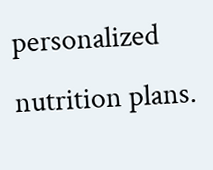personalized nutrition plans.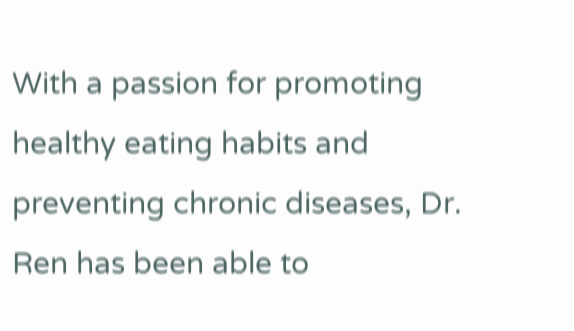With a passion for promoting healthy eating habits and preventing chronic diseases, Dr. Ren has been able to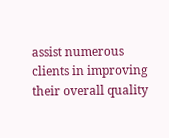assist numerous clients in improving their overall quality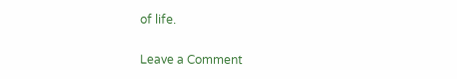of life.

Leave a Comment